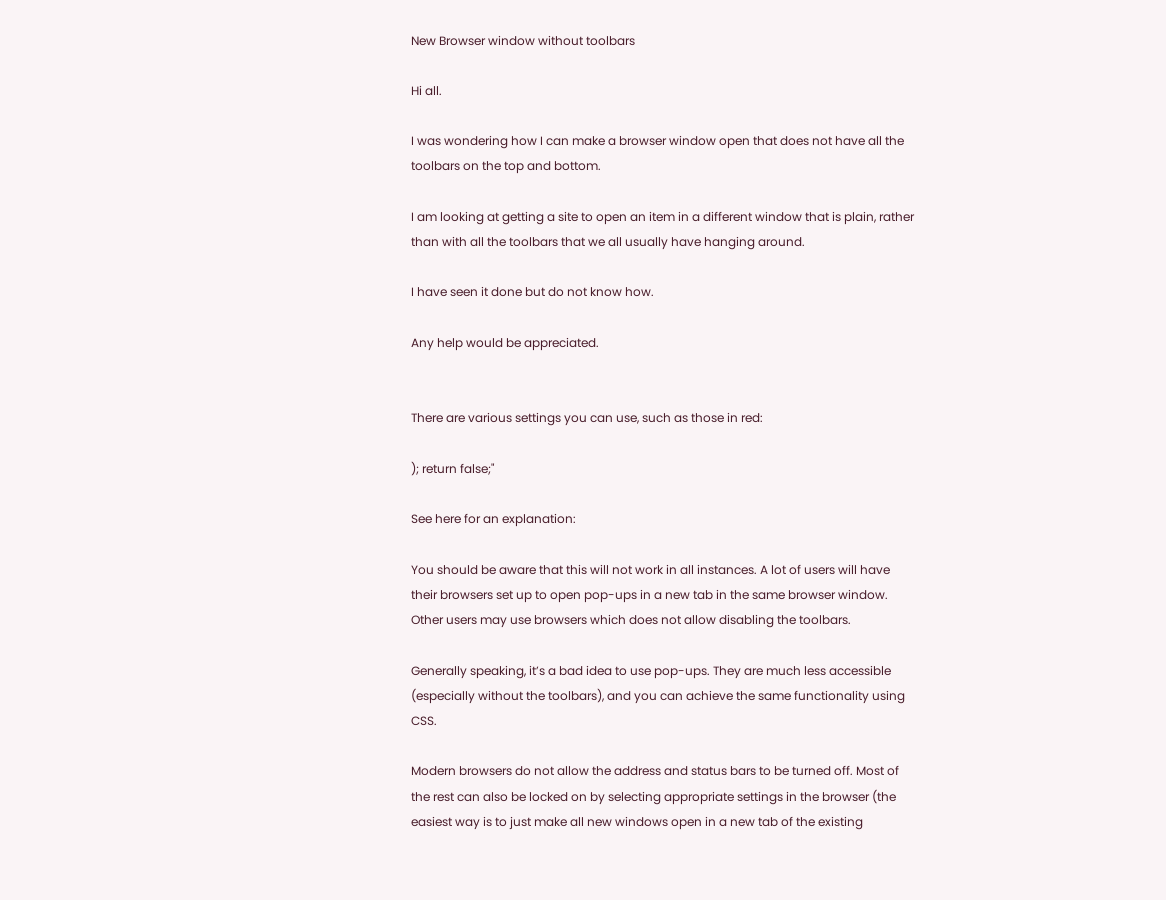New Browser window without toolbars

Hi all.

I was wondering how I can make a browser window open that does not have all the toolbars on the top and bottom.

I am looking at getting a site to open an item in a different window that is plain, rather than with all the toolbars that we all usually have hanging around.

I have seen it done but do not know how.

Any help would be appreciated.


There are various settings you can use, such as those in red:

); return false;"

See here for an explanation:

You should be aware that this will not work in all instances. A lot of users will have their browsers set up to open pop-ups in a new tab in the same browser window. Other users may use browsers which does not allow disabling the toolbars.

Generally speaking, it’s a bad idea to use pop-ups. They are much less accessible (especially without the toolbars), and you can achieve the same functionality using CSS.

Modern browsers do not allow the address and status bars to be turned off. Most of the rest can also be locked on by selecting appropriate settings in the browser (the easiest way is to just make all new windows open in a new tab of the existing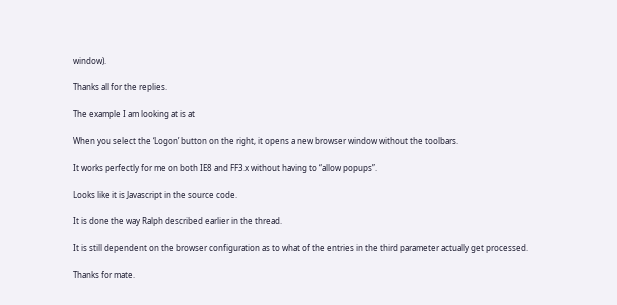window).

Thanks all for the replies.

The example I am looking at is at

When you select the ‘Logon’ button on the right, it opens a new browser window without the toolbars.

It works perfectly for me on both IE8 and FF3.x without having to “allow popups”.

Looks like it is Javascript in the source code.

It is done the way Ralph described earlier in the thread.

It is still dependent on the browser configuration as to what of the entries in the third parameter actually get processed.

Thanks for mate.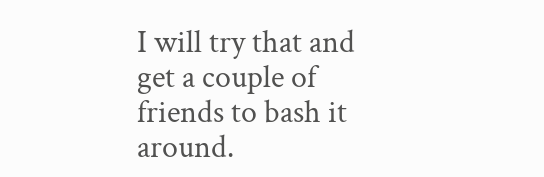I will try that and get a couple of friends to bash it around.